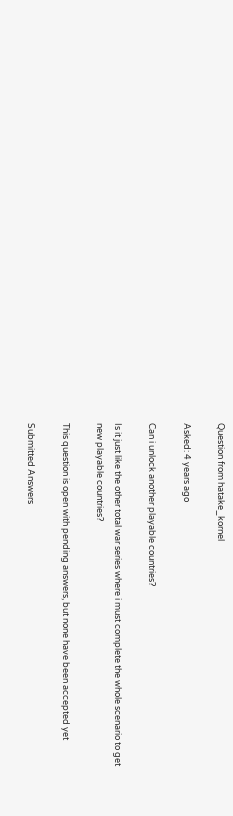Question from hatake_kornel

Asked: 4 years ago

Can i unlock another playable countries?

Is it just like the other total war series where i must complete the whole scenario to get new playable countries?

This question is open with pending answers, but none have been accepted yet

Submitted Answers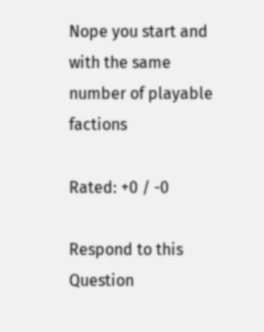Nope you start and with the same number of playable factions

Rated: +0 / -0

Respond to this Question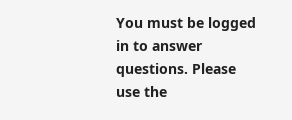You must be logged in to answer questions. Please use the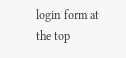login form at the top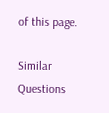of this page.

Similar Questions